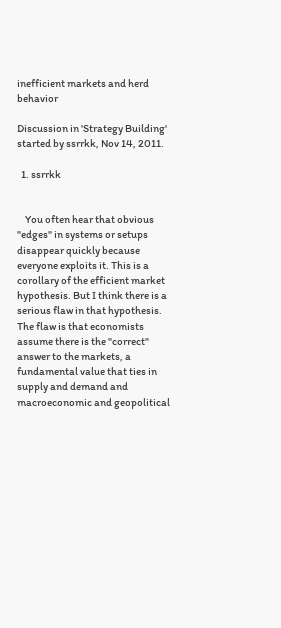inefficient markets and herd behavior

Discussion in 'Strategy Building' started by ssrrkk, Nov 14, 2011.

  1. ssrrkk


    You often hear that obvious "edges" in systems or setups disappear quickly because everyone exploits it. This is a corollary of the efficient market hypothesis. But I think there is a serious flaw in that hypothesis. The flaw is that economists assume there is the "correct" answer to the markets, a fundamental value that ties in supply and demand and macroeconomic and geopolitical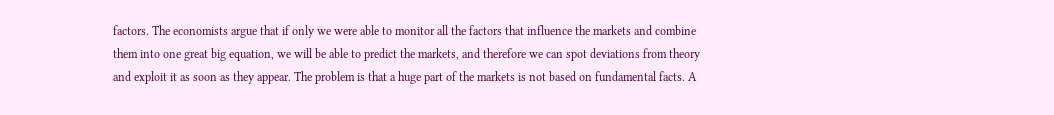factors. The economists argue that if only we were able to monitor all the factors that influence the markets and combine them into one great big equation, we will be able to predict the markets, and therefore we can spot deviations from theory and exploit it as soon as they appear. The problem is that a huge part of the markets is not based on fundamental facts. A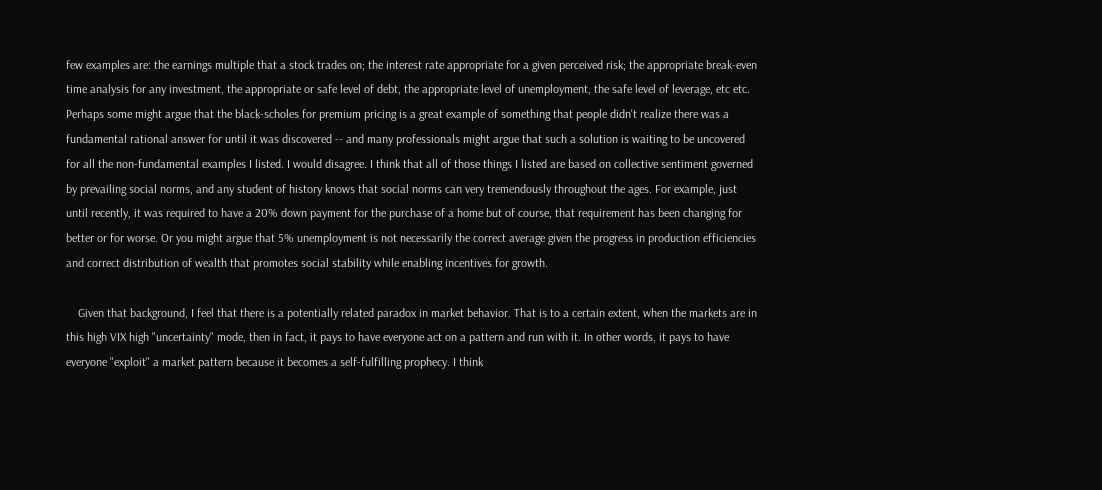few examples are: the earnings multiple that a stock trades on; the interest rate appropriate for a given perceived risk; the appropriate break-even time analysis for any investment, the appropriate or safe level of debt, the appropriate level of unemployment, the safe level of leverage, etc etc. Perhaps some might argue that the black-scholes for premium pricing is a great example of something that people didn't realize there was a fundamental rational answer for until it was discovered -- and many professionals might argue that such a solution is waiting to be uncovered for all the non-fundamental examples I listed. I would disagree. I think that all of those things I listed are based on collective sentiment governed by prevailing social norms, and any student of history knows that social norms can very tremendously throughout the ages. For example, just until recently, it was required to have a 20% down payment for the purchase of a home but of course, that requirement has been changing for better or for worse. Or you might argue that 5% unemployment is not necessarily the correct average given the progress in production efficiencies and correct distribution of wealth that promotes social stability while enabling incentives for growth.

    Given that background, I feel that there is a potentially related paradox in market behavior. That is to a certain extent, when the markets are in this high VIX high "uncertainty" mode, then in fact, it pays to have everyone act on a pattern and run with it. In other words, it pays to have everyone "exploit" a market pattern because it becomes a self-fulfilling prophecy. I think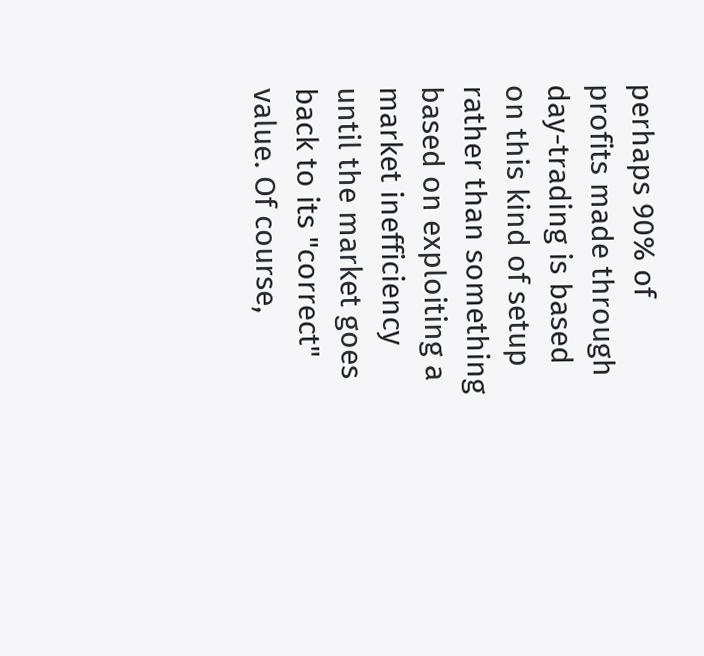perhaps 90% of profits made through day-trading is based on this kind of setup rather than something based on exploiting a market inefficiency until the market goes back to its "correct" value. Of course,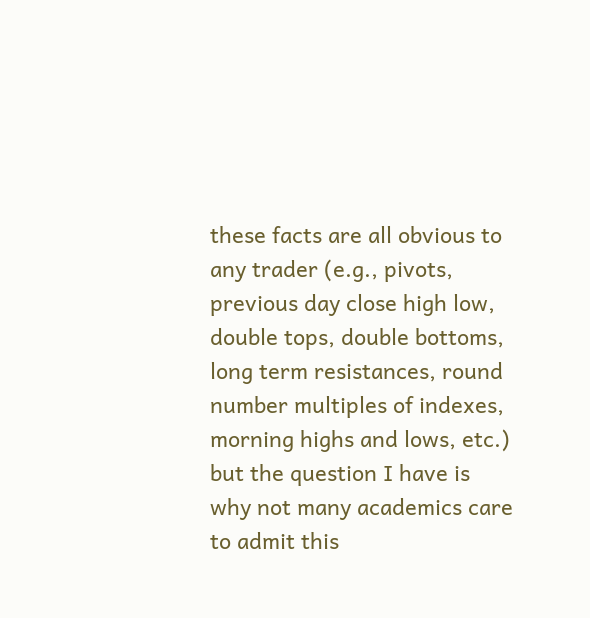these facts are all obvious to any trader (e.g., pivots, previous day close high low, double tops, double bottoms, long term resistances, round number multiples of indexes, morning highs and lows, etc.) but the question I have is why not many academics care to admit this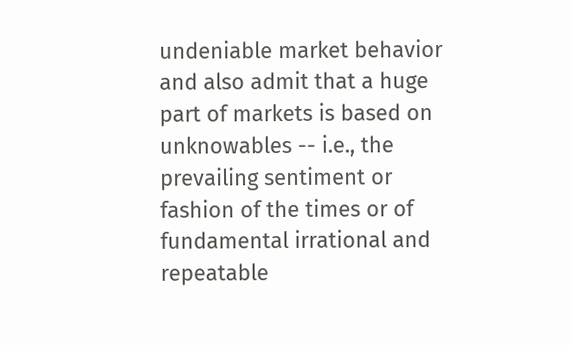undeniable market behavior and also admit that a huge part of markets is based on unknowables -- i.e., the prevailing sentiment or fashion of the times or of fundamental irrational and repeatable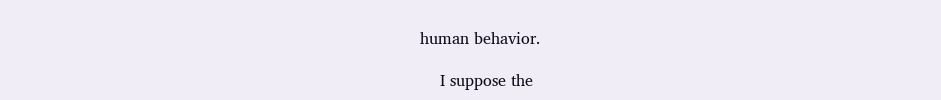human behavior.

    I suppose the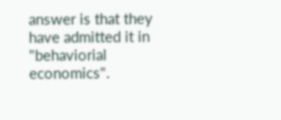answer is that they have admitted it in "behaviorial economics".